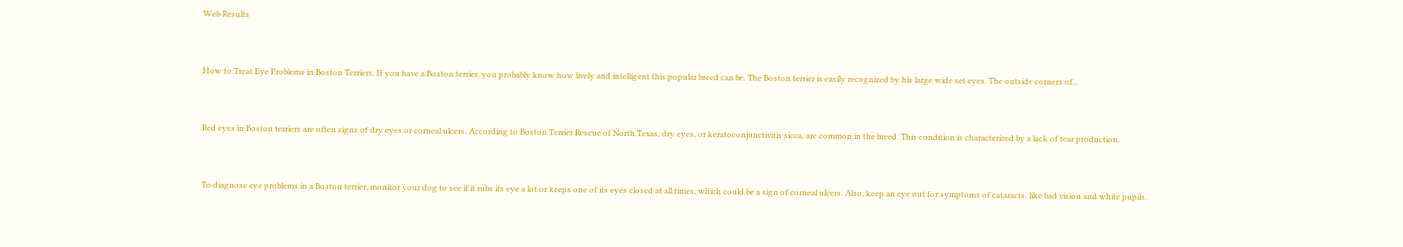Web Results


How to Treat Eye Problems in Boston Terriers. If you have a Boston terrier, you probably know how lively and intelligent this popular breed can be. The Boston terrier is easily recognized by his large wide set eyes. The outside corners of...


Red eyes in Boston terriers are often signs of dry eyes or corneal ulcers. According to Boston Terrier Rescue of North Texas, dry eyes, or keratoconjunctivitis sicca, are common in the breed. This condition is characterized by a lack of tear production.


To diagnose eye problems in a Boston terrier, monitor your dog to see if it rubs its eye a lot or keeps one of its eyes closed at all times, which could be a sign of corneal ulcers. Also, keep an eye out for symptoms of cataracts, like bad vision and white pupils.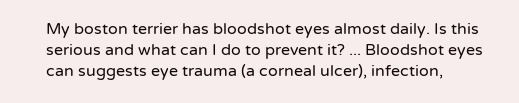My boston terrier has bloodshot eyes almost daily. Is this serious and what can I do to prevent it? ... Bloodshot eyes can suggests eye trauma (a corneal ulcer), infection,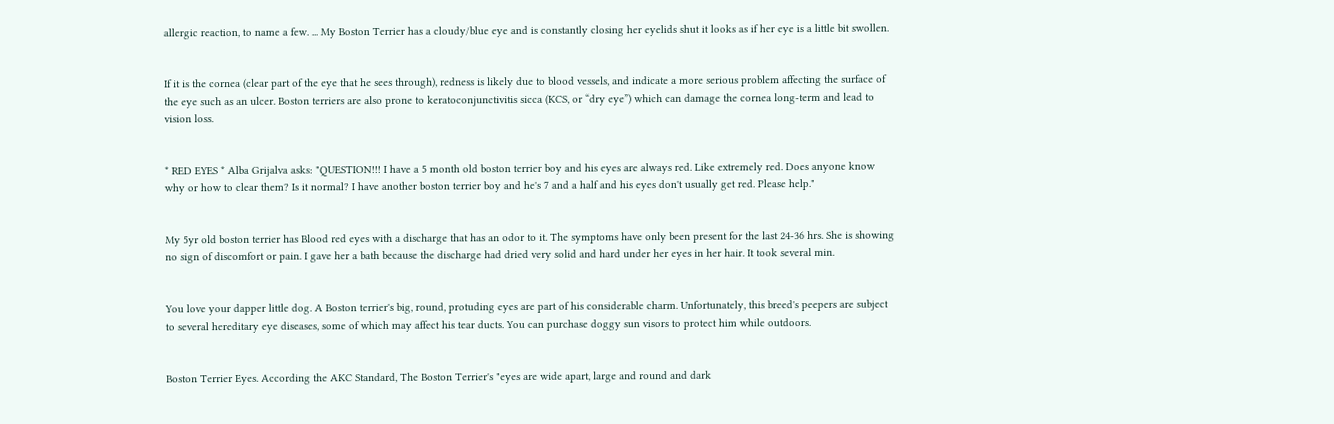allergic reaction, to name a few. ... My Boston Terrier has a cloudy/blue eye and is constantly closing her eyelids shut it looks as if her eye is a little bit swollen.


If it is the cornea (clear part of the eye that he sees through), redness is likely due to blood vessels, and indicate a more serious problem affecting the surface of the eye such as an ulcer. Boston terriers are also prone to keratoconjunctivitis sicca (KCS, or “dry eye”) which can damage the cornea long-term and lead to vision loss.


* RED EYES * Alba Grijalva asks: "QUESTION!!! I have a 5 month old boston terrier boy and his eyes are always red. Like extremely red. Does anyone know why or how to clear them? Is it normal? I have another boston terrier boy and he's 7 and a half and his eyes don't usually get red. Please help."


My 5yr old boston terrier has Blood red eyes with a discharge that has an odor to it. The symptoms have only been present for the last 24-36 hrs. She is showing no sign of discomfort or pain. I gave her a bath because the discharge had dried very solid and hard under her eyes in her hair. It took several min.


You love your dapper little dog. A Boston terrier's big, round, protuding eyes are part of his considerable charm. Unfortunately, this breed's peepers are subject to several hereditary eye diseases, some of which may affect his tear ducts. You can purchase doggy sun visors to protect him while outdoors.


Boston Terrier Eyes. According the AKC Standard, The Boston Terrier's "eyes are wide apart, large and round and dark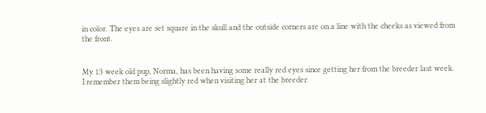in color. The eyes are set square in the skull and the outside corners are on a line with the cheeks as viewed from the front.


My 13 week old pup, Norma, has been having some really red eyes since getting her from the breeder last week. I remember them being slightly red when visiting her at the breeder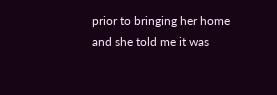prior to bringing her home and she told me it was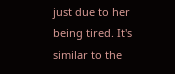just due to her being tired. It's similar to the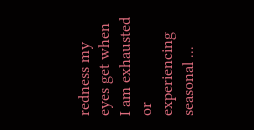redness my eyes get when I am exhausted or experiencing seasonal ...